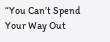“You Can’t Spend Your Way Out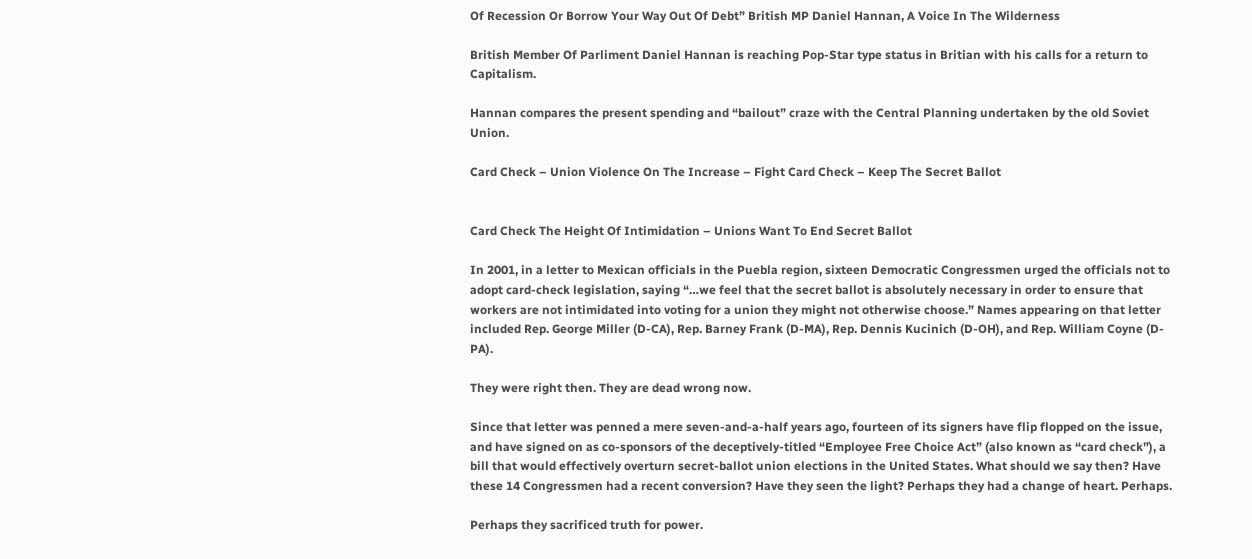Of Recession Or Borrow Your Way Out Of Debt” British MP Daniel Hannan, A Voice In The Wilderness

British Member Of Parliment Daniel Hannan is reaching Pop-Star type status in Britian with his calls for a return to Capitalism.

Hannan compares the present spending and “bailout” craze with the Central Planning undertaken by the old Soviet Union.

Card Check – Union Violence On The Increase – Fight Card Check – Keep The Secret Ballot


Card Check The Height Of Intimidation – Unions Want To End Secret Ballot

In 2001, in a letter to Mexican officials in the Puebla region, sixteen Democratic Congressmen urged the officials not to adopt card-check legislation, saying “…we feel that the secret ballot is absolutely necessary in order to ensure that workers are not intimidated into voting for a union they might not otherwise choose.” Names appearing on that letter included Rep. George Miller (D-CA), Rep. Barney Frank (D-MA), Rep. Dennis Kucinich (D-OH), and Rep. William Coyne (D-PA).

They were right then. They are dead wrong now.

Since that letter was penned a mere seven-and-a-half years ago, fourteen of its signers have flip flopped on the issue, and have signed on as co-sponsors of the deceptively-titled “Employee Free Choice Act” (also known as “card check”), a bill that would effectively overturn secret-ballot union elections in the United States. What should we say then? Have these 14 Congressmen had a recent conversion? Have they seen the light? Perhaps they had a change of heart. Perhaps.

Perhaps they sacrificed truth for power.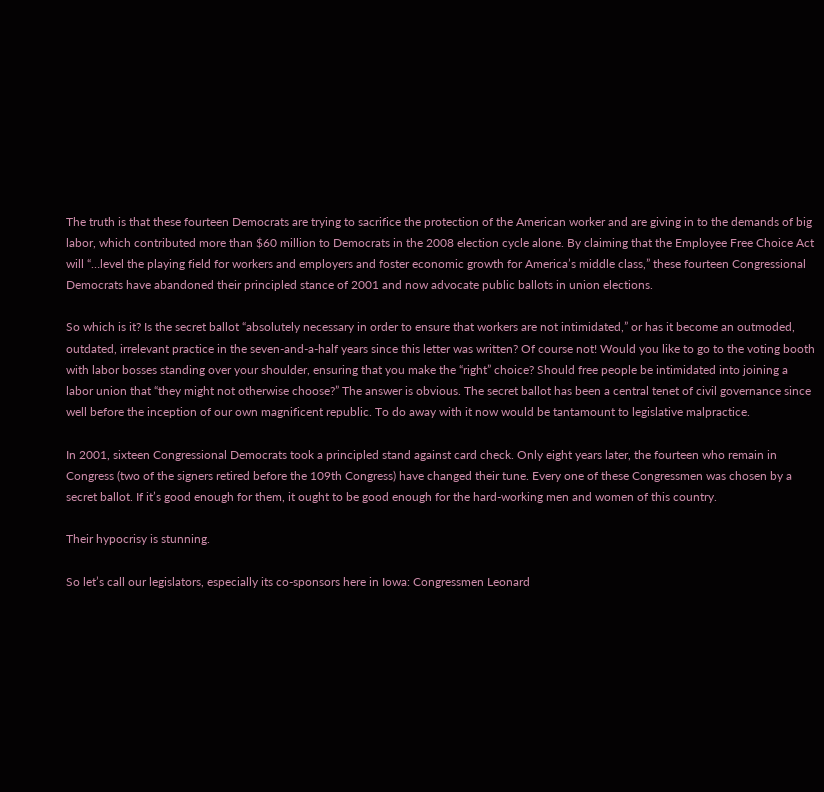The truth is that these fourteen Democrats are trying to sacrifice the protection of the American worker and are giving in to the demands of big labor, which contributed more than $60 million to Democrats in the 2008 election cycle alone. By claiming that the Employee Free Choice Act will “…level the playing field for workers and employers and foster economic growth for America’s middle class,” these fourteen Congressional Democrats have abandoned their principled stance of 2001 and now advocate public ballots in union elections.

So which is it? Is the secret ballot “absolutely necessary in order to ensure that workers are not intimidated,” or has it become an outmoded, outdated, irrelevant practice in the seven-and-a-half years since this letter was written? Of course not! Would you like to go to the voting booth with labor bosses standing over your shoulder, ensuring that you make the “right” choice? Should free people be intimidated into joining a labor union that “they might not otherwise choose?” The answer is obvious. The secret ballot has been a central tenet of civil governance since well before the inception of our own magnificent republic. To do away with it now would be tantamount to legislative malpractice.

In 2001, sixteen Congressional Democrats took a principled stand against card check. Only eight years later, the fourteen who remain in Congress (two of the signers retired before the 109th Congress) have changed their tune. Every one of these Congressmen was chosen by a secret ballot. If it’s good enough for them, it ought to be good enough for the hard-working men and women of this country.

Their hypocrisy is stunning.

So let’s call our legislators, especially its co-sponsors here in Iowa: Congressmen Leonard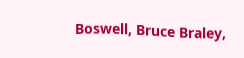Boswell, Bruce Braley,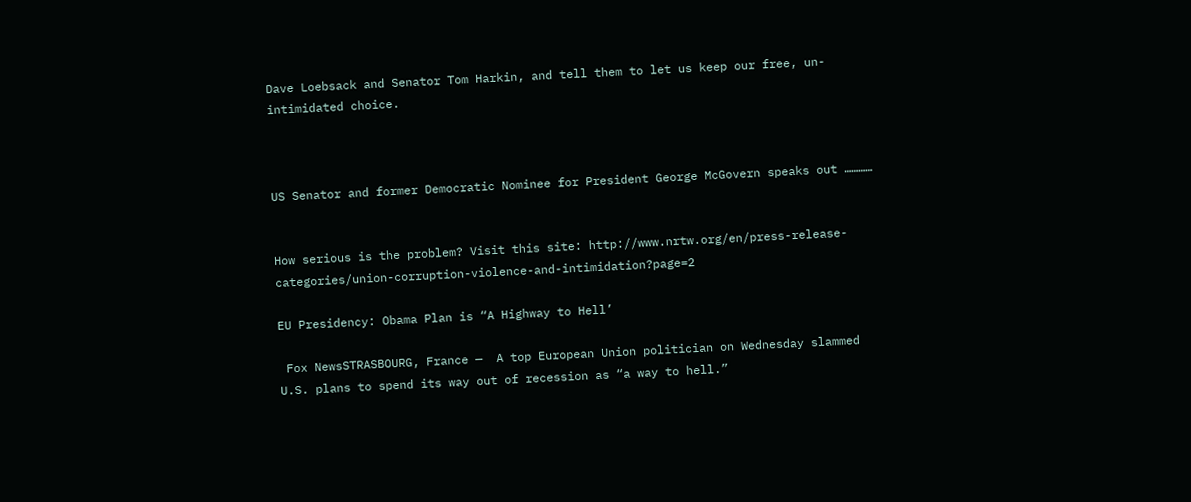Dave Loebsack and Senator Tom Harkin, and tell them to let us keep our free, un-intimidated choice.



US Senator and former Democratic Nominee for President George McGovern speaks out …………


How serious is the problem? Visit this site: http://www.nrtw.org/en/press-release-categories/union-corruption-violence-and-intimidation?page=2

EU Presidency: Obama Plan is “A Highway to Hell’

 Fox NewsSTRASBOURG, France —  A top European Union politician on Wednesday slammed U.S. plans to spend its way out of recession as “a way to hell.”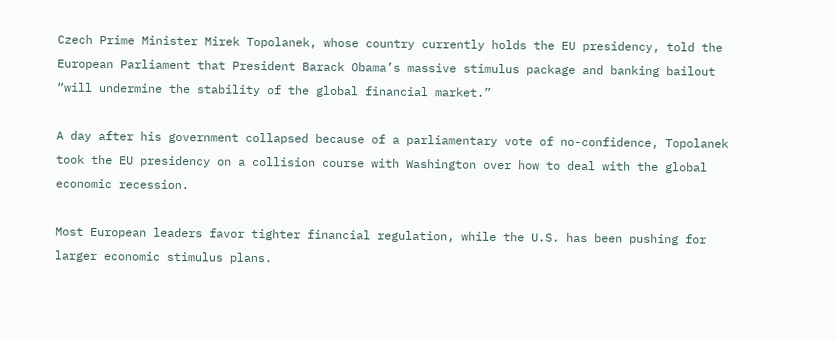Czech Prime Minister Mirek Topolanek, whose country currently holds the EU presidency, told the European Parliament that President Barack Obama’s massive stimulus package and banking bailout “will undermine the stability of the global financial market.”

A day after his government collapsed because of a parliamentary vote of no-confidence, Topolanek took the EU presidency on a collision course with Washington over how to deal with the global economic recession.

Most European leaders favor tighter financial regulation, while the U.S. has been pushing for larger economic stimulus plans.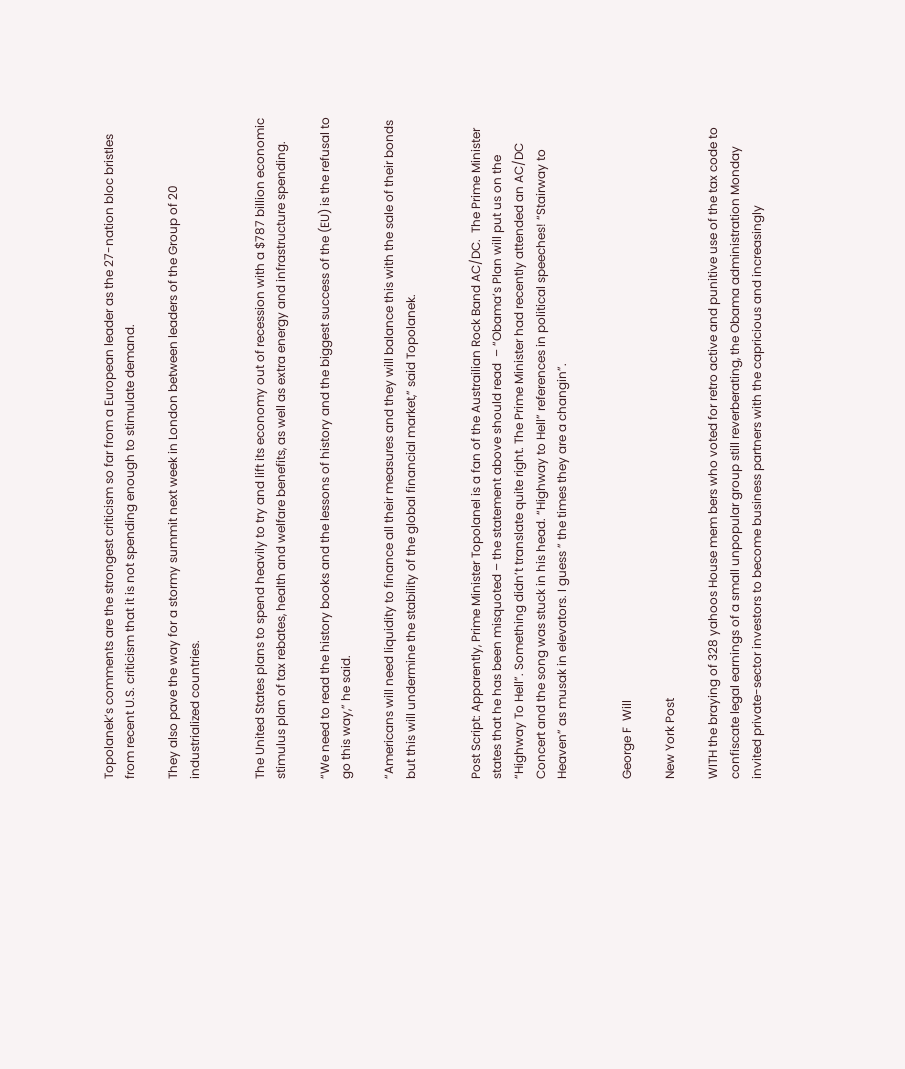Topolanek’s comments are the strongest criticism so far from a European leader as the 27-nation bloc bristles from recent U.S. criticism that it is not spending enough to stimulate demand.

They also pave the way for a stormy summit next week in London between leaders of the Group of 20 industrialized countries.


The United States plans to spend heavily to try and lift its economy out of recession with a $787 billion economic stimulus plan of tax rebates, health and welfare benefits, as well as extra energy and infrastructure spending.

“We need to read the history books and the lessons of history and the biggest success of the (EU) is the refusal to go this way,” he said.

“Americans will need liquidity to finance all their measures and they will balance this with the sale of their bonds but this will undermine the stability of the global financial market,” said Topolanek.


Post Script: Apparently, Prime Minister Topolanel is a fan of the Austrailian Rock Band AC/DC.  The Prime Minister states that he has been misquoted – the statement above should read  – “Obama’s Plan will put us on the “Highway To Hell”. Something didn’t translate quite right. The Prime Minister had recently attended an AC/DC Concert and the song was stuck in his head. “Highway to Hell” references in political speeches! “Stairway to Heaven” as musak in elevators. I guess ” the times they are a changin”.


George F  Will

New York Post

WITH the braying of 328 yahoos House mem bers who voted for retro active and punitive use of the tax code to confiscate legal earnings of a small unpopular group still reverberating, the Obama administration Monday invited private-sector investors to become business partners with the capricious and increasingly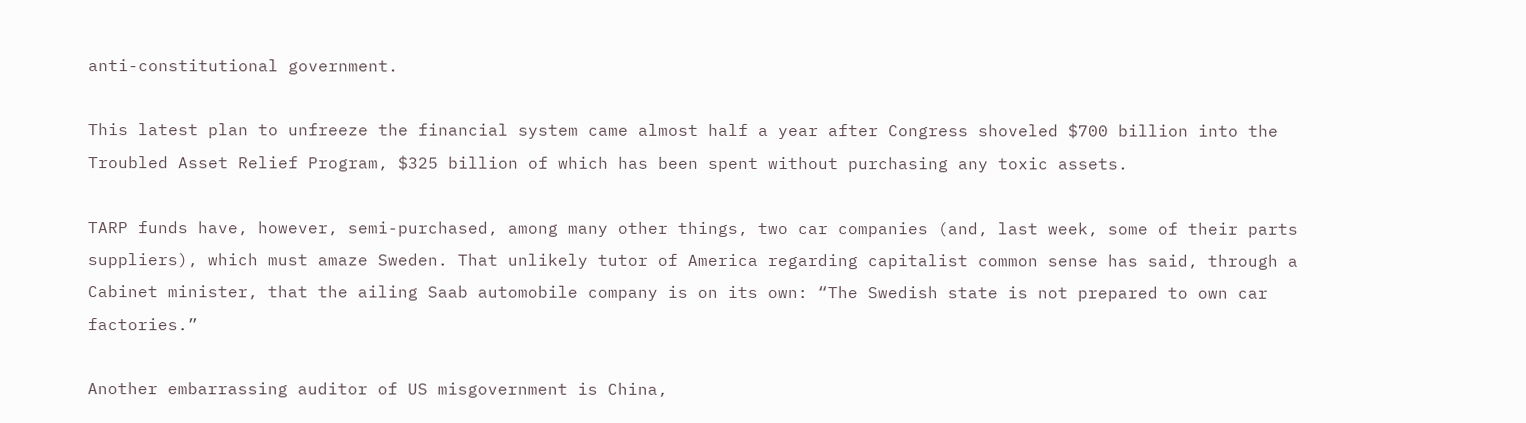anti-constitutional government.

This latest plan to unfreeze the financial system came almost half a year after Congress shoveled $700 billion into the Troubled Asset Relief Program, $325 billion of which has been spent without purchasing any toxic assets.

TARP funds have, however, semi-purchased, among many other things, two car companies (and, last week, some of their parts suppliers), which must amaze Sweden. That unlikely tutor of America regarding capitalist common sense has said, through a Cabinet minister, that the ailing Saab automobile company is on its own: “The Swedish state is not prepared to own car factories.”

Another embarrassing auditor of US misgovernment is China,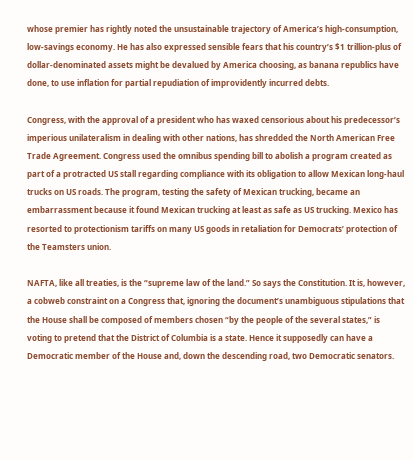whose premier has rightly noted the unsustainable trajectory of America’s high-consumption, low-savings economy. He has also expressed sensible fears that his country’s $1 trillion-plus of dollar-denominated assets might be devalued by America choosing, as banana republics have done, to use inflation for partial repudiation of improvidently incurred debts.

Congress, with the approval of a president who has waxed censorious about his predecessor’s imperious unilateralism in dealing with other nations, has shredded the North American Free Trade Agreement. Congress used the omnibus spending bill to abolish a program created as part of a protracted US stall regarding compliance with its obligation to allow Mexican long-haul trucks on US roads. The program, testing the safety of Mexican trucking, became an embarrassment because it found Mexican trucking at least as safe as US trucking. Mexico has resorted to protectionism tariffs on many US goods in retaliation for Democrats’ protection of the Teamsters union.

NAFTA, like all treaties, is the “supreme law of the land.” So says the Constitution. It is, however, a cobweb constraint on a Congress that, ignoring the document’s unambiguous stipulations that the House shall be composed of members chosen “by the people of the several states,” is voting to pretend that the District of Columbia is a state. Hence it supposedly can have a Democratic member of the House and, down the descending road, two Democratic senators.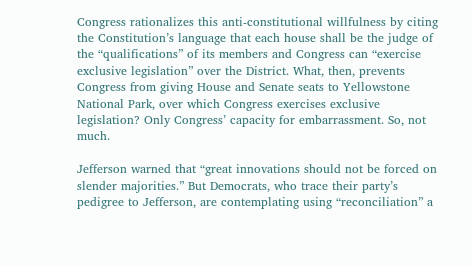Congress rationalizes this anti-constitutional willfulness by citing the Constitution’s language that each house shall be the judge of the “qualifications” of its members and Congress can “exercise exclusive legislation” over the District. What, then, prevents Congress from giving House and Senate seats to Yellowstone National Park, over which Congress exercises exclusive legislation? Only Congress’ capacity for embarrassment. So, not much.

Jefferson warned that “great innovations should not be forced on slender majorities.” But Democrats, who trace their party’s pedigree to Jefferson, are contemplating using “reconciliation” a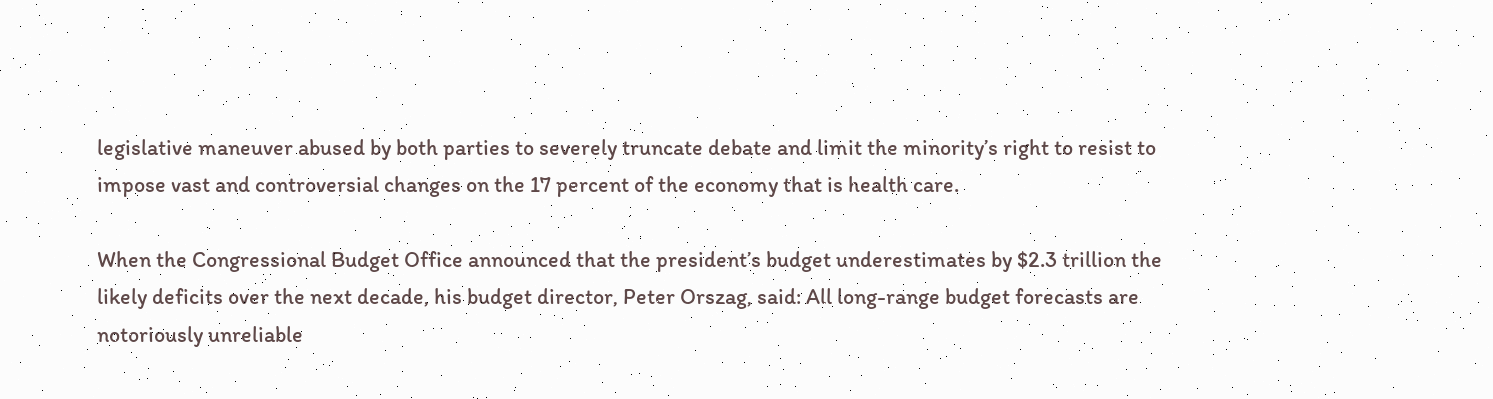legislative maneuver abused by both parties to severely truncate debate and limit the minority’s right to resist to impose vast and controversial changes on the 17 percent of the economy that is health care.

When the Congressional Budget Office announced that the president’s budget underestimates by $2.3 trillion the likely deficits over the next decade, his budget director, Peter Orszag, said: All long-range budget forecasts are notoriously unreliable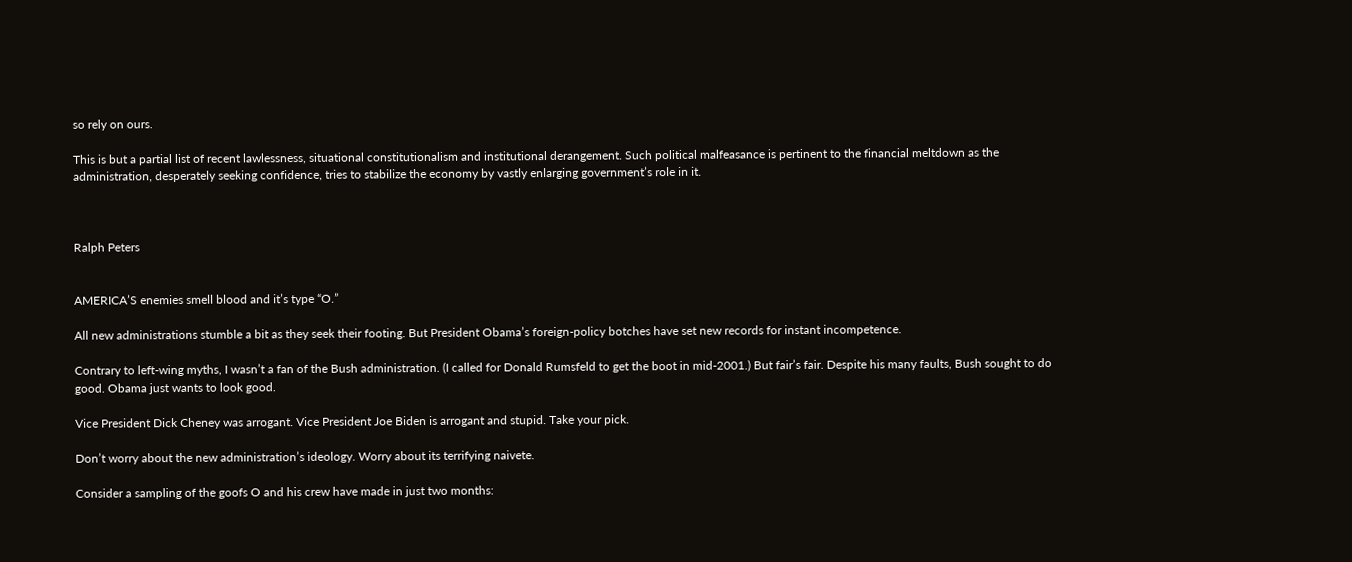so rely on ours.

This is but a partial list of recent lawlessness, situational constitutionalism and institutional derangement. Such political malfeasance is pertinent to the financial meltdown as the administration, desperately seeking confidence, tries to stabilize the economy by vastly enlarging government’s role in it.



Ralph Peters


AMERICA’S enemies smell blood and it’s type “O.”

All new administrations stumble a bit as they seek their footing. But President Obama’s foreign-policy botches have set new records for instant incompetence.

Contrary to left-wing myths, I wasn’t a fan of the Bush administration. (I called for Donald Rumsfeld to get the boot in mid-2001.) But fair’s fair. Despite his many faults, Bush sought to do good. Obama just wants to look good.

Vice President Dick Cheney was arrogant. Vice President Joe Biden is arrogant and stupid. Take your pick.

Don’t worry about the new administration’s ideology. Worry about its terrifying naivete.

Consider a sampling of the goofs O and his crew have made in just two months: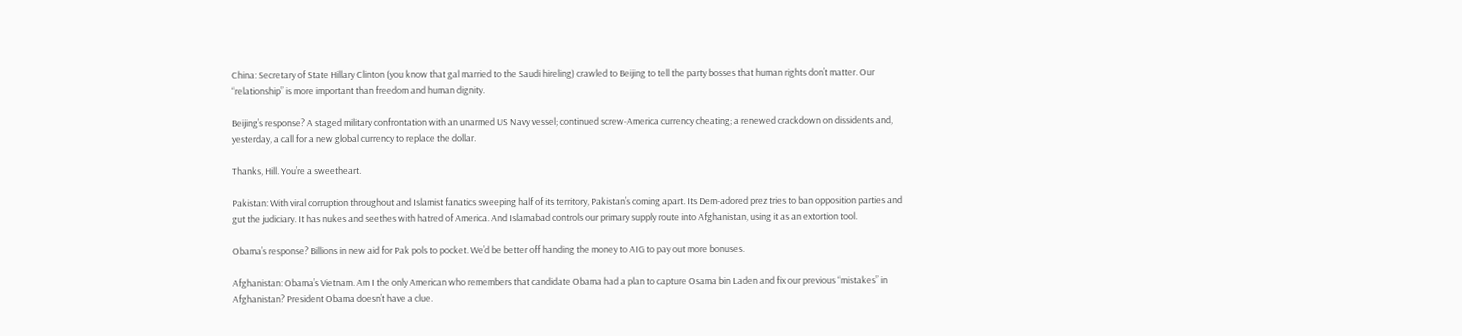China: Secretary of State Hillary Clinton (you know that gal married to the Saudi hireling) crawled to Beijing to tell the party bosses that human rights don’t matter. Our “relationship” is more important than freedom and human dignity.

Beijing’s response? A staged military confrontation with an unarmed US Navy vessel; continued screw-America currency cheating; a renewed crackdown on dissidents and, yesterday, a call for a new global currency to replace the dollar.

Thanks, Hill. You’re a sweetheart.

Pakistan: With viral corruption throughout and Islamist fanatics sweeping half of its territory, Pakistan’s coming apart. Its Dem-adored prez tries to ban opposition parties and gut the judiciary. It has nukes and seethes with hatred of America. And Islamabad controls our primary supply route into Afghanistan, using it as an extortion tool.

Obama’s response? Billions in new aid for Pak pols to pocket. We’d be better off handing the money to AIG to pay out more bonuses.

Afghanistan: Obama’s Vietnam. Am I the only American who remembers that candidate Obama had a plan to capture Osama bin Laden and fix our previous “mistakes” in Afghanistan? President Obama doesn’t have a clue.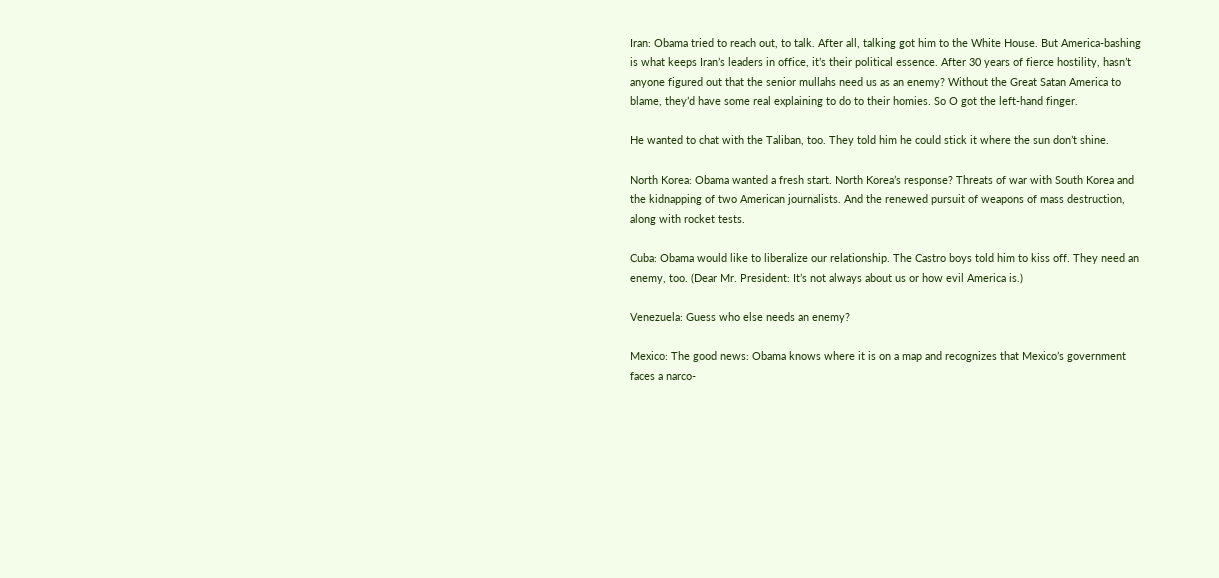Iran: Obama tried to reach out, to talk. After all, talking got him to the White House. But America-bashing is what keeps Iran’s leaders in office, it’s their political essence. After 30 years of fierce hostility, hasn’t anyone figured out that the senior mullahs need us as an enemy? Without the Great Satan America to blame, they’d have some real explaining to do to their homies. So O got the left-hand finger.

He wanted to chat with the Taliban, too. They told him he could stick it where the sun don’t shine.

North Korea: Obama wanted a fresh start. North Korea’s response? Threats of war with South Korea and the kidnapping of two American journalists. And the renewed pursuit of weapons of mass destruction, along with rocket tests.

Cuba: Obama would like to liberalize our relationship. The Castro boys told him to kiss off. They need an enemy, too. (Dear Mr. President: It’s not always about us or how evil America is.)

Venezuela: Guess who else needs an enemy?

Mexico: The good news: Obama knows where it is on a map and recognizes that Mexico’s government faces a narco-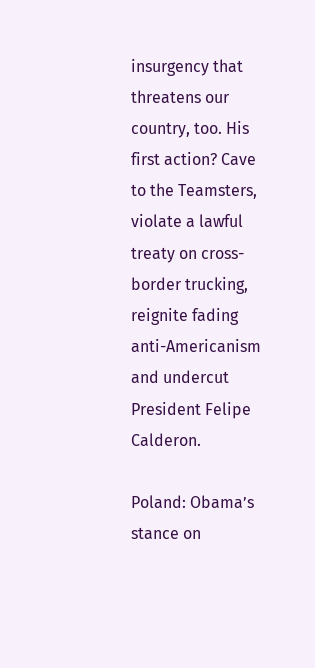insurgency that threatens our country, too. His first action? Cave to the Teamsters, violate a lawful treaty on cross-border trucking, reignite fading anti-Americanism and undercut President Felipe Calderon.

Poland: Obama’s stance on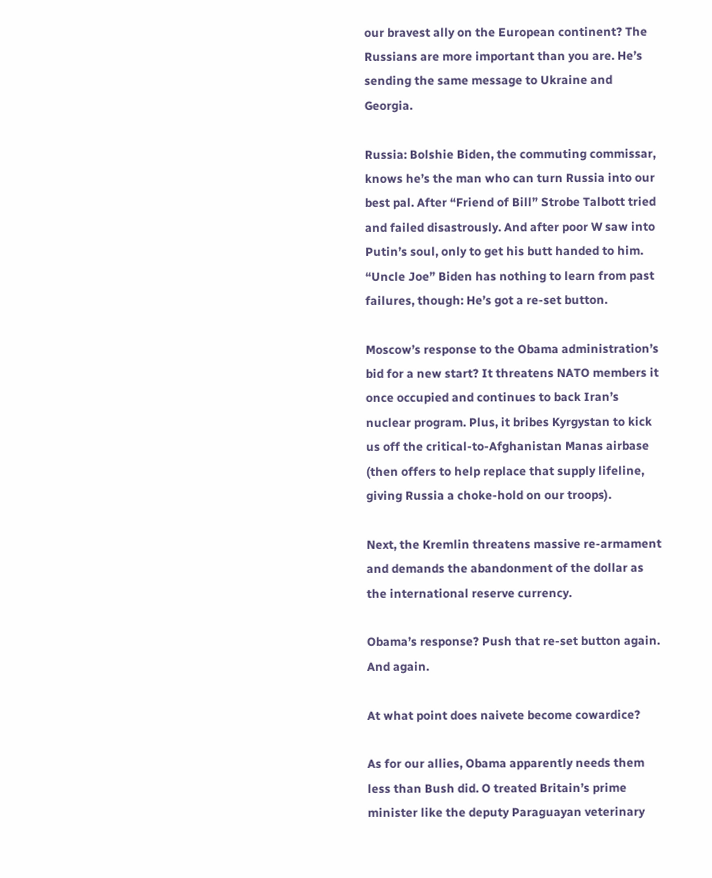our bravest ally on the European continent? The Russians are more important than you are. He’s sending the same message to Ukraine and Georgia.

Russia: Bolshie Biden, the commuting commissar, knows he’s the man who can turn Russia into our best pal. After “Friend of Bill” Strobe Talbott tried and failed disastrously. And after poor W saw into Putin’s soul, only to get his butt handed to him. “Uncle Joe” Biden has nothing to learn from past failures, though: He’s got a re-set button.

Moscow’s response to the Obama administration’s bid for a new start? It threatens NATO members it once occupied and continues to back Iran’s nuclear program. Plus, it bribes Kyrgystan to kick us off the critical-to-Afghanistan Manas airbase (then offers to help replace that supply lifeline, giving Russia a choke-hold on our troops).

Next, the Kremlin threatens massive re-armament and demands the abandonment of the dollar as the international reserve currency.

Obama’s response? Push that re-set button again. And again.

At what point does naivete become cowardice?

As for our allies, Obama apparently needs them less than Bush did. O treated Britain’s prime minister like the deputy Paraguayan veterinary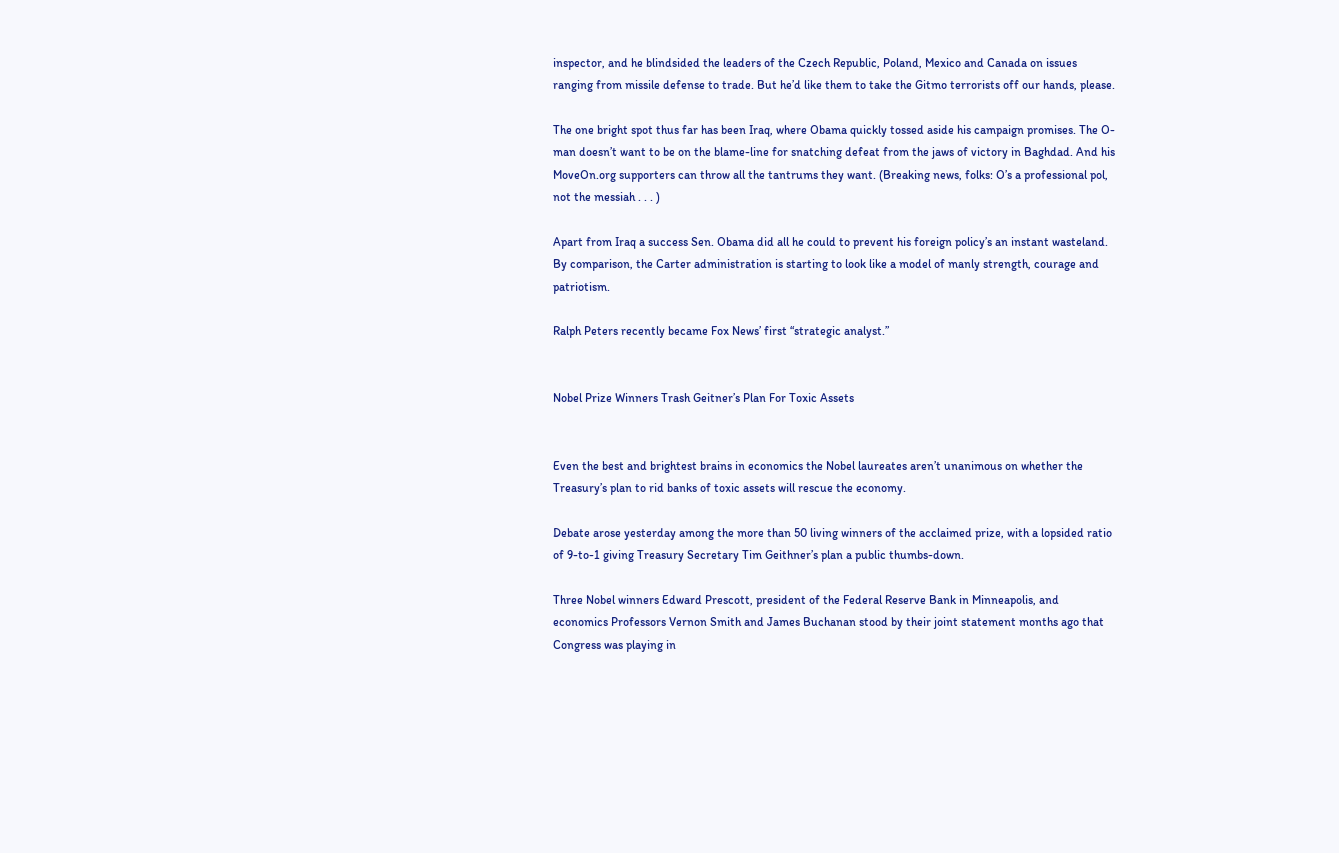inspector, and he blindsided the leaders of the Czech Republic, Poland, Mexico and Canada on issues ranging from missile defense to trade. But he’d like them to take the Gitmo terrorists off our hands, please.

The one bright spot thus far has been Iraq, where Obama quickly tossed aside his campaign promises. The O-man doesn’t want to be on the blame-line for snatching defeat from the jaws of victory in Baghdad. And his MoveOn.org supporters can throw all the tantrums they want. (Breaking news, folks: O’s a professional pol, not the messiah . . . )

Apart from Iraq a success Sen. Obama did all he could to prevent his foreign policy’s an instant wasteland. By comparison, the Carter administration is starting to look like a model of manly strength, courage and patriotism.

Ralph Peters recently became Fox News’ first “strategic analyst.”


Nobel Prize Winners Trash Geitner’s Plan For Toxic Assets


Even the best and brightest brains in economics the Nobel laureates aren’t unanimous on whether the Treasury’s plan to rid banks of toxic assets will rescue the economy.

Debate arose yesterday among the more than 50 living winners of the acclaimed prize, with a lopsided ratio of 9-to-1 giving Treasury Secretary Tim Geithner’s plan a public thumbs-down.

Three Nobel winners Edward Prescott, president of the Federal Reserve Bank in Minneapolis, and economics Professors Vernon Smith and James Buchanan stood by their joint statement months ago that Congress was playing in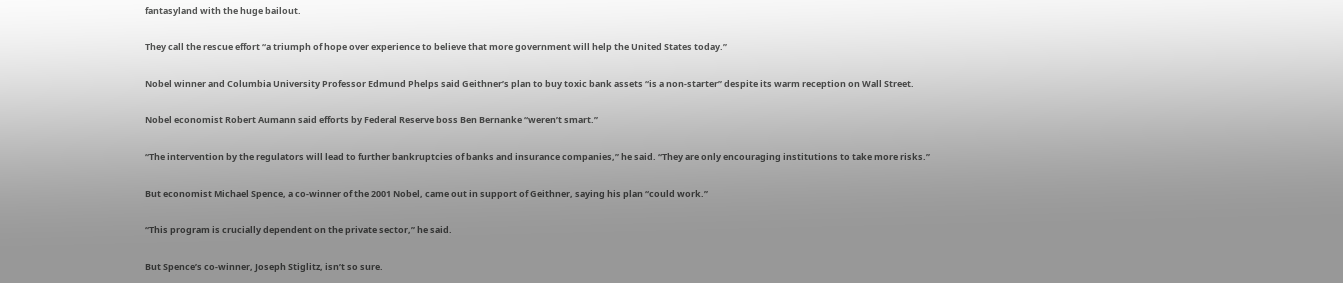fantasyland with the huge bailout.

They call the rescue effort “a triumph of hope over experience to believe that more government will help the United States today.”

Nobel winner and Columbia University Professor Edmund Phelps said Geithner’s plan to buy toxic bank assets “is a non-starter” despite its warm reception on Wall Street.

Nobel economist Robert Aumann said efforts by Federal Reserve boss Ben Bernanke “weren’t smart.”

“The intervention by the regulators will lead to further bankruptcies of banks and insurance companies,” he said. “They are only encouraging institutions to take more risks.”

But economist Michael Spence, a co-winner of the 2001 Nobel, came out in support of Geithner, saying his plan “could work.”

“This program is crucially dependent on the private sector,” he said.

But Spence’s co-winner, Joseph Stiglitz, isn’t so sure.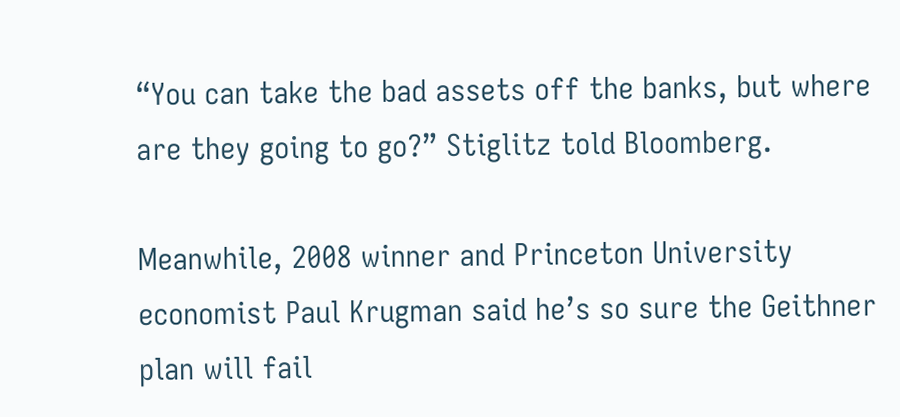“You can take the bad assets off the banks, but where are they going to go?” Stiglitz told Bloomberg.

Meanwhile, 2008 winner and Princeton University economist Paul Krugman said he’s so sure the Geithner plan will fail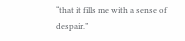“that it fills me with a sense of despair.”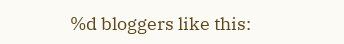%d bloggers like this: